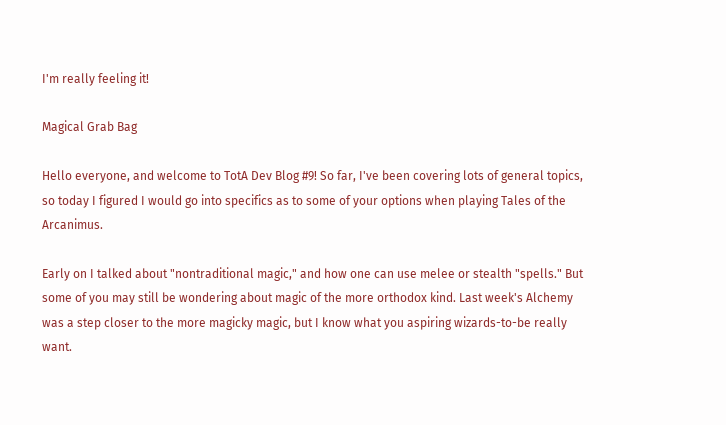I'm really feeling it!

Magical Grab Bag

Hello everyone, and welcome to TotA Dev Blog #9! So far, I've been covering lots of general topics, so today I figured I would go into specifics as to some of your options when playing Tales of the Arcanimus.

Early on I talked about "nontraditional magic," and how one can use melee or stealth "spells." But some of you may still be wondering about magic of the more orthodox kind. Last week's Alchemy was a step closer to the more magicky magic, but I know what you aspiring wizards-to-be really want.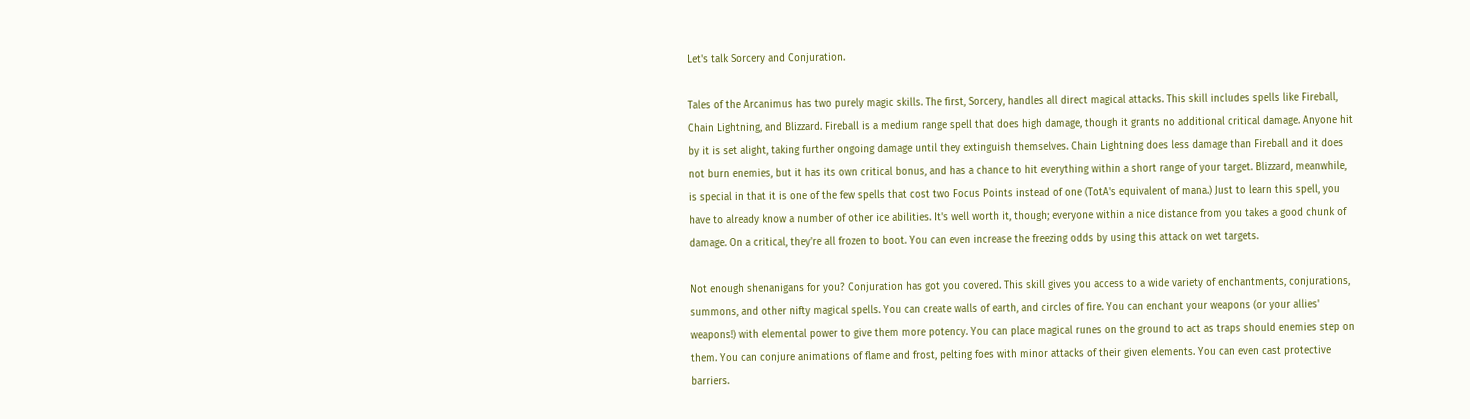Let's talk Sorcery and Conjuration.

Tales of the Arcanimus has two purely magic skills. The first, Sorcery, handles all direct magical attacks. This skill includes spells like Fireball, Chain Lightning, and Blizzard. Fireball is a medium range spell that does high damage, though it grants no additional critical damage. Anyone hit by it is set alight, taking further ongoing damage until they extinguish themselves. Chain Lightning does less damage than Fireball and it does not burn enemies, but it has its own critical bonus, and has a chance to hit everything within a short range of your target. Blizzard, meanwhile, is special in that it is one of the few spells that cost two Focus Points instead of one (TotA's equivalent of mana.) Just to learn this spell, you have to already know a number of other ice abilities. It's well worth it, though; everyone within a nice distance from you takes a good chunk of damage. On a critical, they're all frozen to boot. You can even increase the freezing odds by using this attack on wet targets.

Not enough shenanigans for you? Conjuration has got you covered. This skill gives you access to a wide variety of enchantments, conjurations, summons, and other nifty magical spells. You can create walls of earth, and circles of fire. You can enchant your weapons (or your allies' weapons!) with elemental power to give them more potency. You can place magical runes on the ground to act as traps should enemies step on them. You can conjure animations of flame and frost, pelting foes with minor attacks of their given elements. You can even cast protective barriers.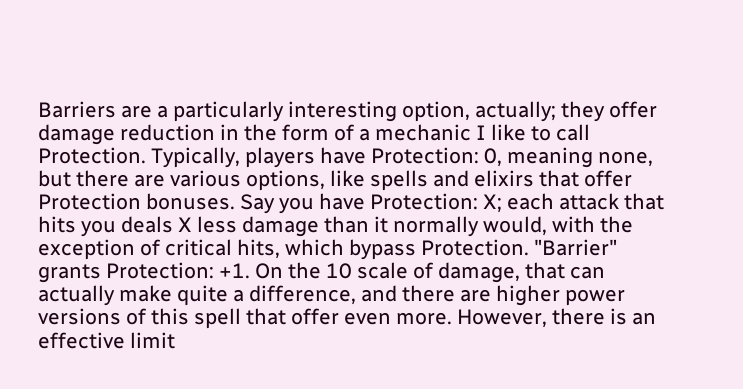Barriers are a particularly interesting option, actually; they offer damage reduction in the form of a mechanic I like to call Protection. Typically, players have Protection: 0, meaning none, but there are various options, like spells and elixirs that offer Protection bonuses. Say you have Protection: X; each attack that hits you deals X less damage than it normally would, with the exception of critical hits, which bypass Protection. "Barrier" grants Protection: +1. On the 10 scale of damage, that can actually make quite a difference, and there are higher power versions of this spell that offer even more. However, there is an effective limit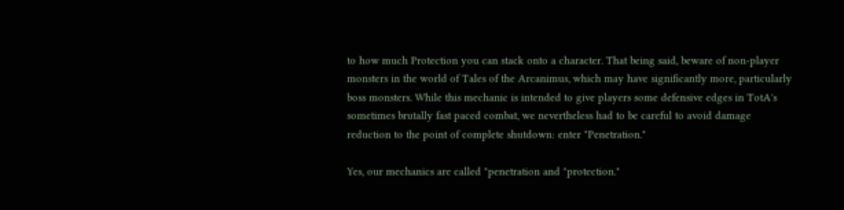to how much Protection you can stack onto a character. That being said, beware of non-player monsters in the world of Tales of the Arcanimus, which may have significantly more, particularly boss monsters. While this mechanic is intended to give players some defensive edges in TotA's sometimes brutally fast paced combat, we nevertheless had to be careful to avoid damage reduction to the point of complete shutdown: enter "Penetration."

Yes, our mechanics are called "penetration and "protection."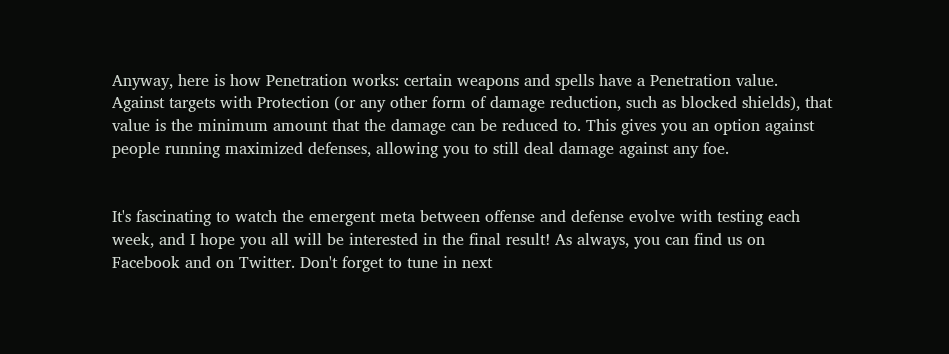Anyway, here is how Penetration works: certain weapons and spells have a Penetration value. Against targets with Protection (or any other form of damage reduction, such as blocked shields), that value is the minimum amount that the damage can be reduced to. This gives you an option against people running maximized defenses, allowing you to still deal damage against any foe.


It's fascinating to watch the emergent meta between offense and defense evolve with testing each week, and I hope you all will be interested in the final result! As always, you can find us on Facebook and on Twitter. Don't forget to tune in next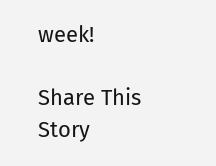week!

Share This Story